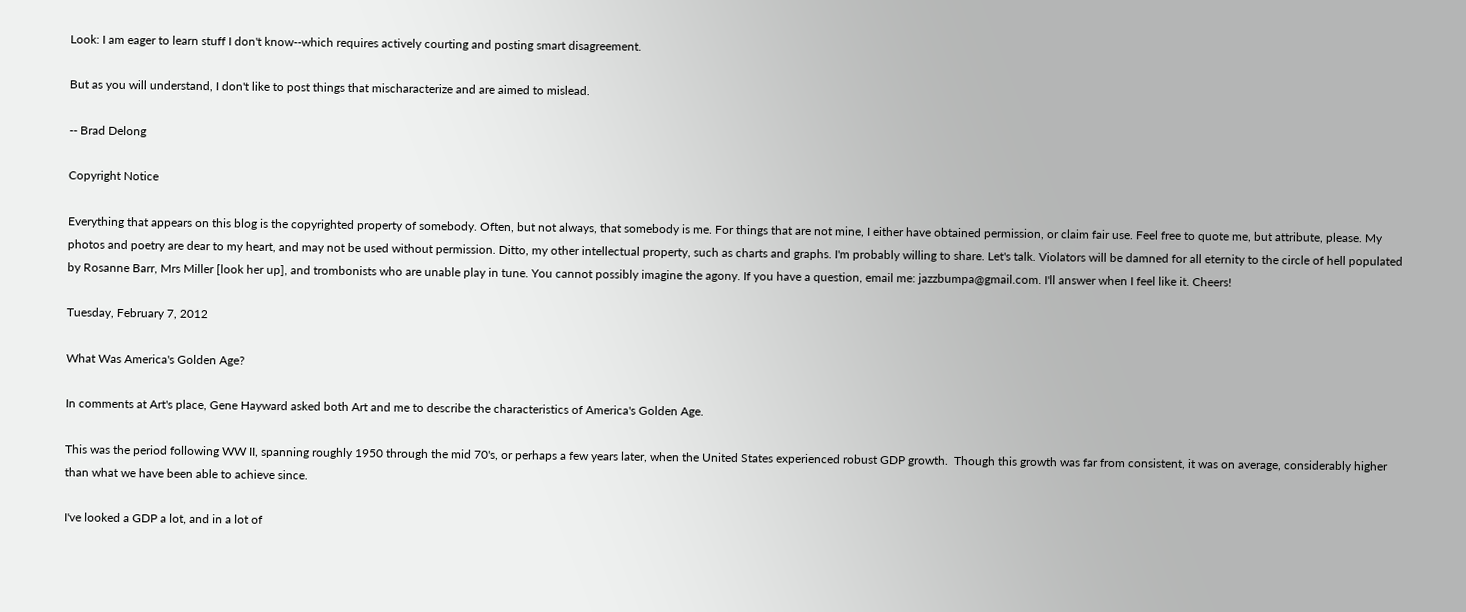Look: I am eager to learn stuff I don't know--which requires actively courting and posting smart disagreement.

But as you will understand, I don't like to post things that mischaracterize and are aimed to mislead.

-- Brad Delong

Copyright Notice

Everything that appears on this blog is the copyrighted property of somebody. Often, but not always, that somebody is me. For things that are not mine, I either have obtained permission, or claim fair use. Feel free to quote me, but attribute, please. My photos and poetry are dear to my heart, and may not be used without permission. Ditto, my other intellectual property, such as charts and graphs. I'm probably willing to share. Let's talk. Violators will be damned for all eternity to the circle of hell populated by Rosanne Barr, Mrs Miller [look her up], and trombonists who are unable play in tune. You cannot possibly imagine the agony. If you have a question, email me: jazzbumpa@gmail.com. I'll answer when I feel like it. Cheers!

Tuesday, February 7, 2012

What Was America's Golden Age?

In comments at Art's place, Gene Hayward asked both Art and me to describe the characteristics of America's Golden Age.

This was the period following WW II, spanning roughly 1950 through the mid 70's, or perhaps a few years later, when the United States experienced robust GDP growth.  Though this growth was far from consistent, it was on average, considerably higher than what we have been able to achieve since.

I've looked a GDP a lot, and in a lot of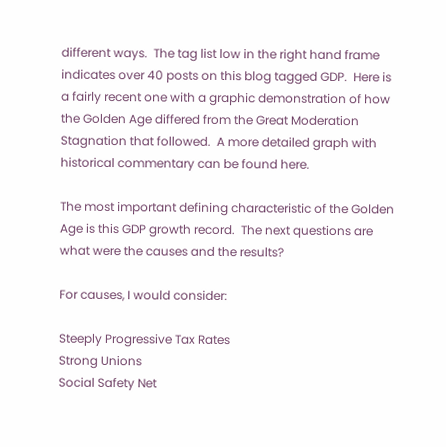different ways.  The tag list low in the right hand frame indicates over 40 posts on this blog tagged GDP.  Here is a fairly recent one with a graphic demonstration of how the Golden Age differed from the Great Moderation Stagnation that followed.  A more detailed graph with historical commentary can be found here.

The most important defining characteristic of the Golden Age is this GDP growth record.  The next questions are what were the causes and the results?

For causes, I would consider:

Steeply Progressive Tax Rates
Strong Unions
Social Safety Net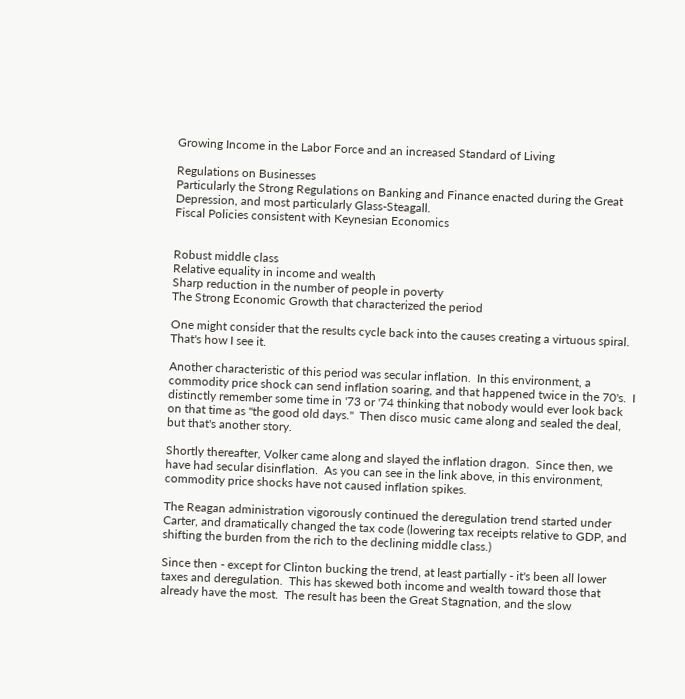Growing Income in the Labor Force and an increased Standard of Living

Regulations on Businesses
Particularly the Strong Regulations on Banking and Finance enacted during the Great Depression, and most particularly Glass-Steagall.
Fiscal Policies consistent with Keynesian Economics


Robust middle class
Relative equality in income and wealth
Sharp reduction in the number of people in poverty
The Strong Economic Growth that characterized the period

One might consider that the results cycle back into the causes creating a virtuous spiral.  That's how I see it.

Another characteristic of this period was secular inflation.  In this environment, a commodity price shock can send inflation soaring, and that happened twice in the 70's.  I distinctly remember some time in '73 or '74 thinking that nobody would ever look back on that time as "the good old days."  Then disco music came along and sealed the deal, but that's another story.

Shortly thereafter, Volker came along and slayed the inflation dragon.  Since then, we have had secular disinflation.  As you can see in the link above, in this environment, commodity price shocks have not caused inflation spikes.

The Reagan administration vigorously continued the deregulation trend started under Carter, and dramatically changed the tax code (lowering tax receipts relative to GDP, and shifting the burden from the rich to the declining middle class.)

Since then - except for Clinton bucking the trend, at least partially - it's been all lower taxes and deregulation.  This has skewed both income and wealth toward those that already have the most.  The result has been the Great Stagnation, and the slow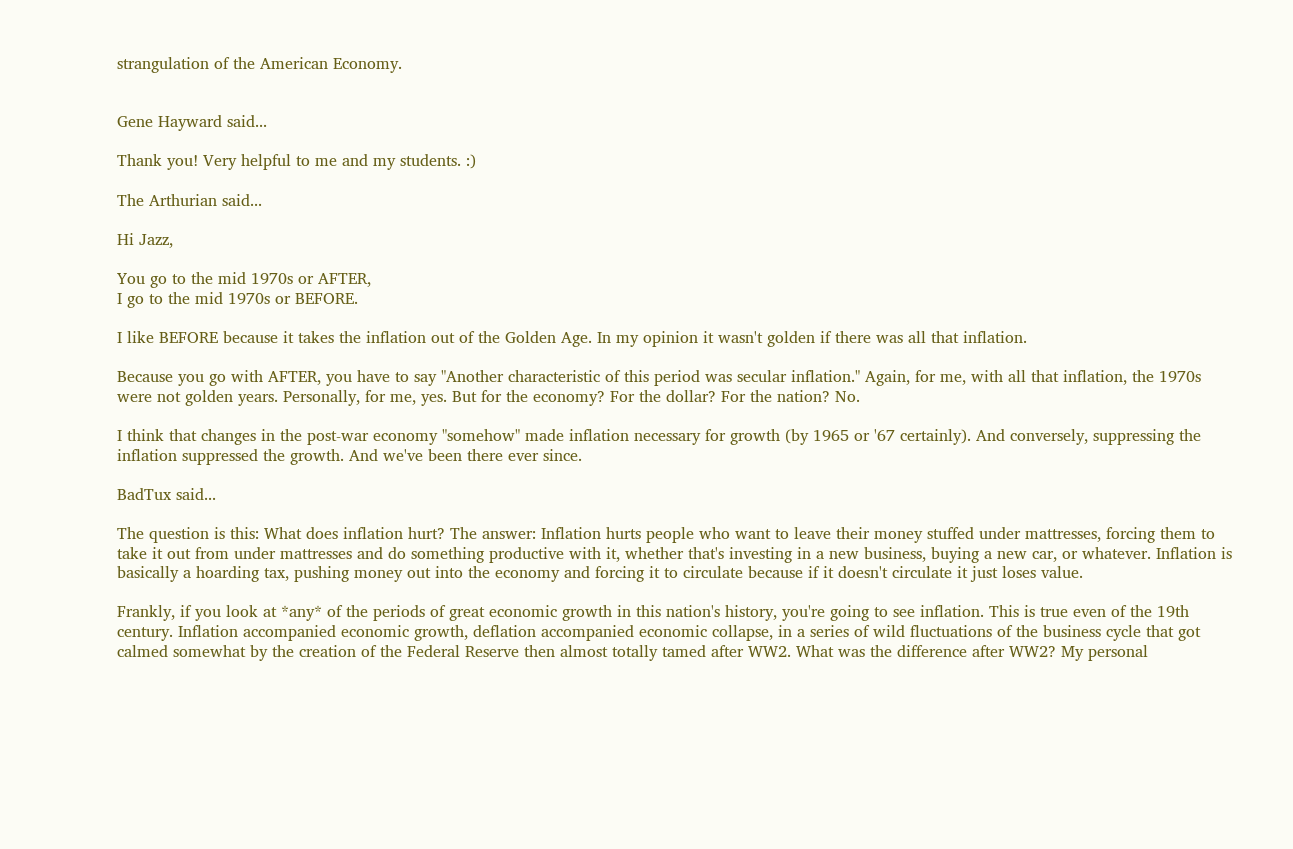strangulation of the American Economy.


Gene Hayward said...

Thank you! Very helpful to me and my students. :)

The Arthurian said...

Hi Jazz,

You go to the mid 1970s or AFTER,
I go to the mid 1970s or BEFORE.

I like BEFORE because it takes the inflation out of the Golden Age. In my opinion it wasn't golden if there was all that inflation.

Because you go with AFTER, you have to say "Another characteristic of this period was secular inflation." Again, for me, with all that inflation, the 1970s were not golden years. Personally, for me, yes. But for the economy? For the dollar? For the nation? No.

I think that changes in the post-war economy "somehow" made inflation necessary for growth (by 1965 or '67 certainly). And conversely, suppressing the inflation suppressed the growth. And we've been there ever since.

BadTux said...

The question is this: What does inflation hurt? The answer: Inflation hurts people who want to leave their money stuffed under mattresses, forcing them to take it out from under mattresses and do something productive with it, whether that's investing in a new business, buying a new car, or whatever. Inflation is basically a hoarding tax, pushing money out into the economy and forcing it to circulate because if it doesn't circulate it just loses value.

Frankly, if you look at *any* of the periods of great economic growth in this nation's history, you're going to see inflation. This is true even of the 19th century. Inflation accompanied economic growth, deflation accompanied economic collapse, in a series of wild fluctuations of the business cycle that got calmed somewhat by the creation of the Federal Reserve then almost totally tamed after WW2. What was the difference after WW2? My personal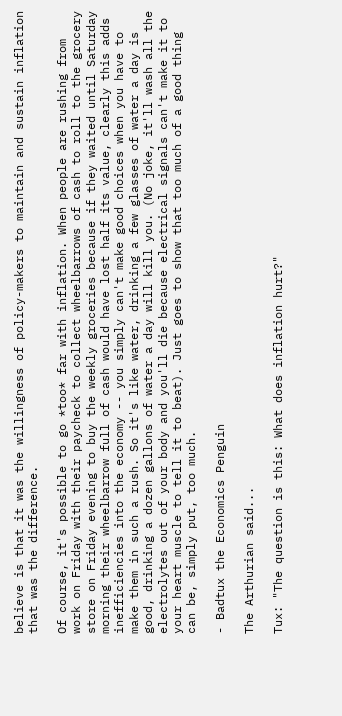believe is that it was the willingness of policy-makers to maintain and sustain inflation that was the difference.

Of course, it's possible to go *too* far with inflation. When people are rushing from work on Friday with their paycheck to collect wheelbarrows of cash to roll to the grocery store on Friday evening to buy the weekly groceries because if they waited until Saturday morning their wheelbarrow full of cash would have lost half its value, clearly this adds inefficiencies into the economy -- you simply can't make good choices when you have to make them in such a rush. So it's like water, drinking a few glasses of water a day is good, drinking a dozen gallons of water a day will kill you. (No joke, it'll wash all the electrolytes out of your body and you'll die because electrical signals can't make it to your heart muscle to tell it to beat). Just goes to show that too much of a good thing can be, simply put, too much.

- Badtux the Economics Penguin

The Arthurian said...

Tux: "The question is this: What does inflation hurt?"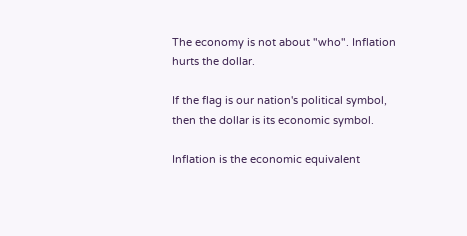The economy is not about "who". Inflation hurts the dollar.

If the flag is our nation's political symbol, then the dollar is its economic symbol.

Inflation is the economic equivalent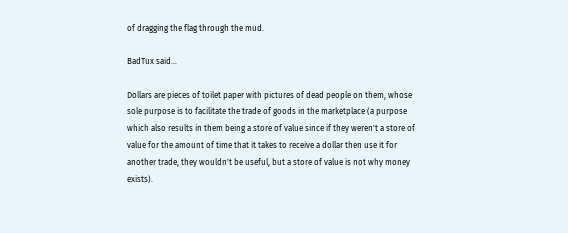of dragging the flag through the mud.

BadTux said...

Dollars are pieces of toilet paper with pictures of dead people on them, whose sole purpose is to facilitate the trade of goods in the marketplace (a purpose which also results in them being a store of value since if they weren't a store of value for the amount of time that it takes to receive a dollar then use it for another trade, they wouldn't be useful, but a store of value is not why money exists).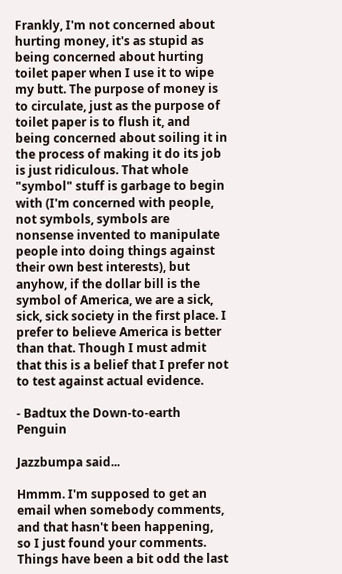Frankly, I'm not concerned about hurting money, it's as stupid as being concerned about hurting toilet paper when I use it to wipe my butt. The purpose of money is to circulate, just as the purpose of toilet paper is to flush it, and being concerned about soiling it in the process of making it do its job is just ridiculous. That whole "symbol" stuff is garbage to begin with (I'm concerned with people, not symbols, symbols are nonsense invented to manipulate people into doing things against their own best interests), but anyhow, if the dollar bill is the symbol of America, we are a sick, sick, sick society in the first place. I prefer to believe America is better than that. Though I must admit that this is a belief that I prefer not to test against actual evidence.

- Badtux the Down-to-earth Penguin

Jazzbumpa said...

Hmmm. I'm supposed to get an email when somebody comments, and that hasn't been happening, so I just found your comments. Things have been a bit odd the last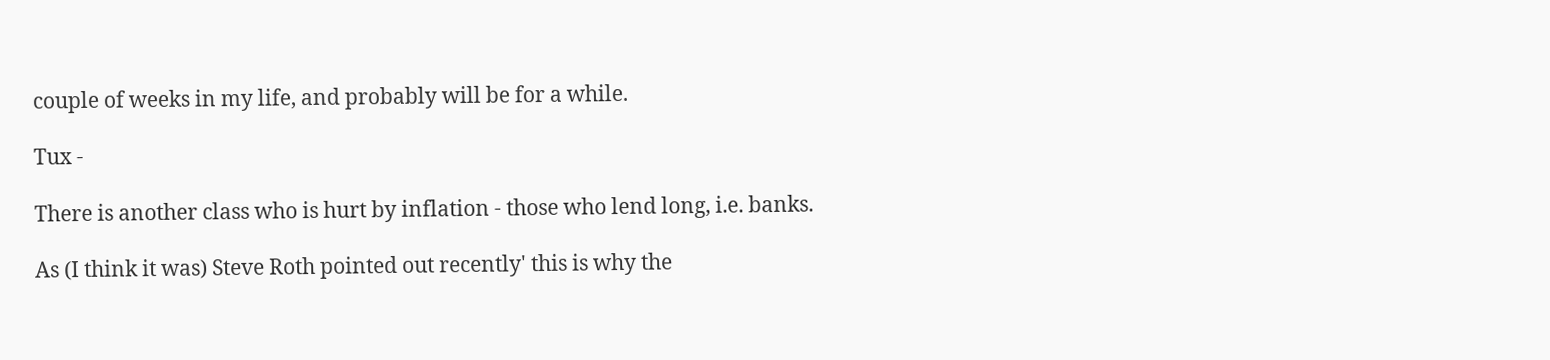couple of weeks in my life, and probably will be for a while.

Tux -

There is another class who is hurt by inflation - those who lend long, i.e. banks.

As (I think it was) Steve Roth pointed out recently' this is why the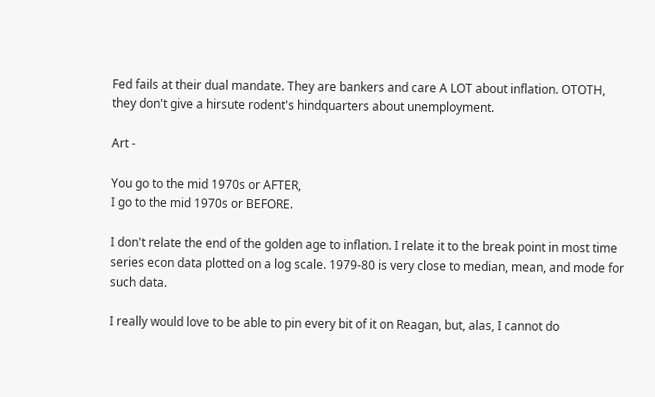Fed fails at their dual mandate. They are bankers and care A LOT about inflation. OTOTH, they don't give a hirsute rodent's hindquarters about unemployment.

Art -

You go to the mid 1970s or AFTER,
I go to the mid 1970s or BEFORE.

I don't relate the end of the golden age to inflation. I relate it to the break point in most time series econ data plotted on a log scale. 1979-80 is very close to median, mean, and mode for such data.

I really would love to be able to pin every bit of it on Reagan, but, alas, I cannot do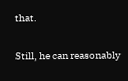that.

Still, he can reasonably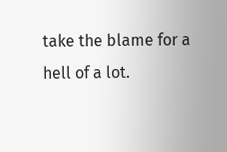take the blame for a hell of a lot.